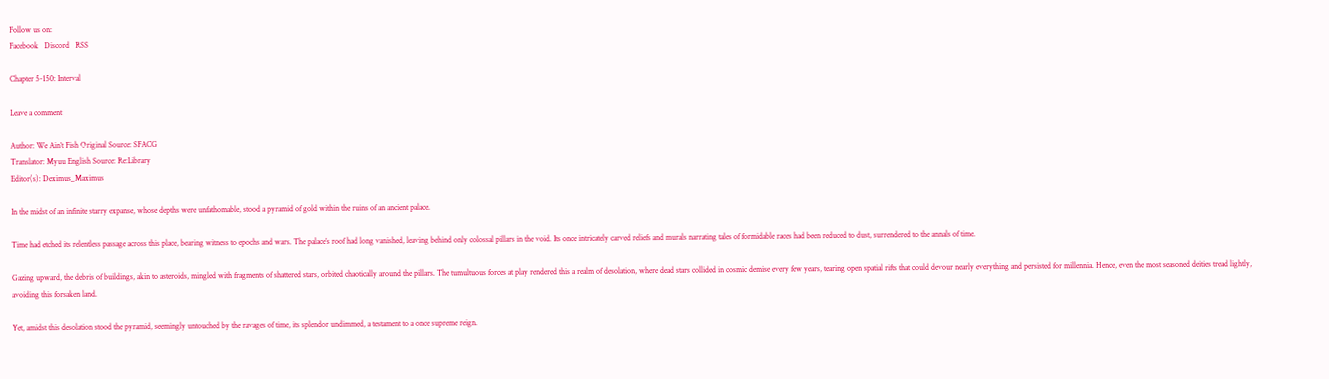Follow us on:
Facebook   Discord   RSS

Chapter 5-150: Interval

Leave a comment

Author: We Ain’t Fish Original Source: SFACG
Translator: Myuu English Source: Re:Library
Editor(s): Deximus_Maximus

In the midst of an infinite starry expanse, whose depths were unfathomable, stood a pyramid of gold within the ruins of an ancient palace.

Time had etched its relentless passage across this place, bearing witness to epochs and wars. The palace’s roof had long vanished, leaving behind only colossal pillars in the void. Its once intricately carved reliefs and murals narrating tales of formidable races had been reduced to dust, surrendered to the annals of time.

Gazing upward, the debris of buildings, akin to asteroids, mingled with fragments of shattered stars, orbited chaotically around the pillars. The tumultuous forces at play rendered this a realm of desolation, where dead stars collided in cosmic demise every few years, tearing open spatial rifts that could devour nearly everything and persisted for millennia. Hence, even the most seasoned deities tread lightly, avoiding this forsaken land.

Yet, amidst this desolation stood the pyramid, seemingly untouched by the ravages of time, its splendor undimmed, a testament to a once supreme reign.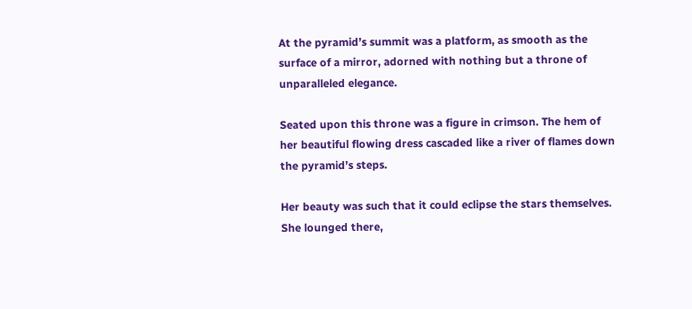At the pyramid’s summit was a platform, as smooth as the surface of a mirror, adorned with nothing but a throne of unparalleled elegance.

Seated upon this throne was a figure in crimson. The hem of her beautiful flowing dress cascaded like a river of flames down the pyramid’s steps.

Her beauty was such that it could eclipse the stars themselves. She lounged there,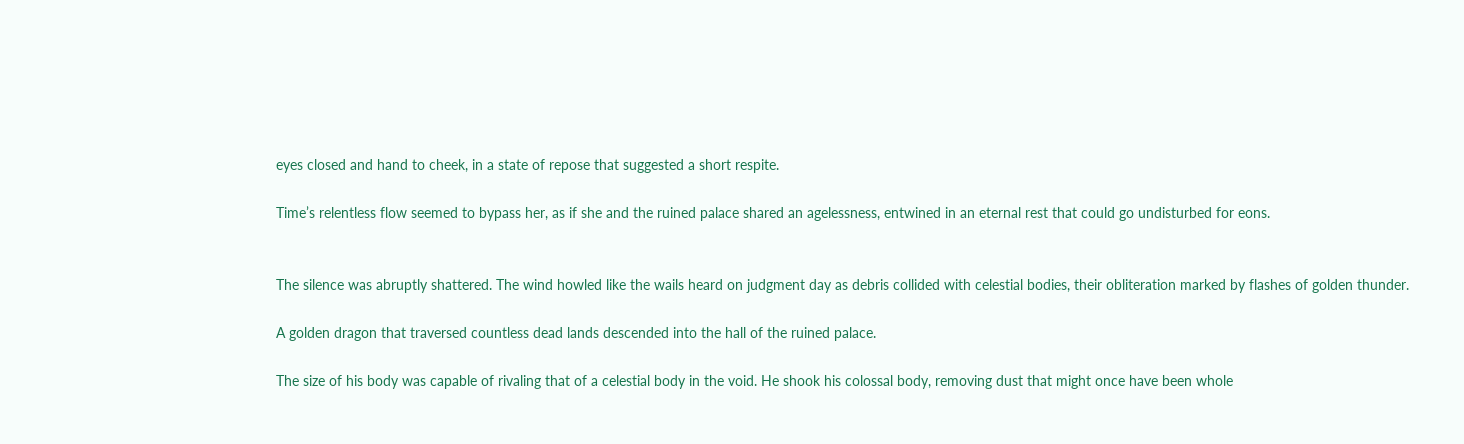eyes closed and hand to cheek, in a state of repose that suggested a short respite.

Time’s relentless flow seemed to bypass her, as if she and the ruined palace shared an agelessness, entwined in an eternal rest that could go undisturbed for eons.


The silence was abruptly shattered. The wind howled like the wails heard on judgment day as debris collided with celestial bodies, their obliteration marked by flashes of golden thunder.

A golden dragon that traversed countless dead lands descended into the hall of the ruined palace.

The size of his body was capable of rivaling that of a celestial body in the void. He shook his colossal body, removing dust that might once have been whole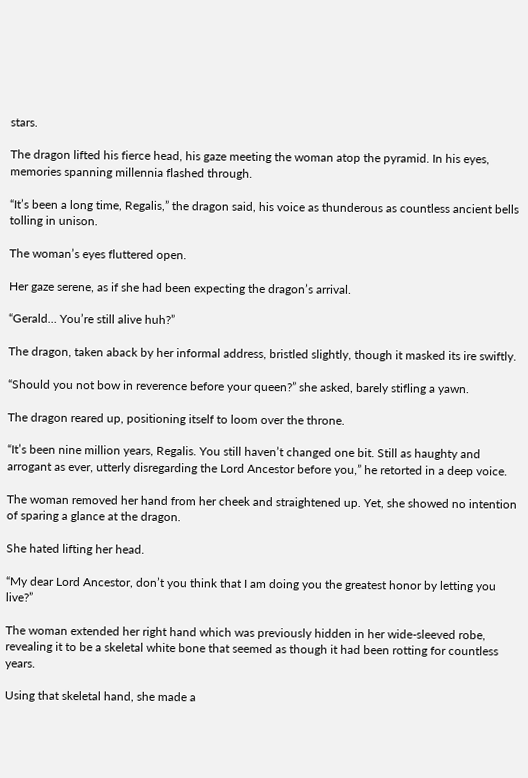stars.

The dragon lifted his fierce head, his gaze meeting the woman atop the pyramid. In his eyes, memories spanning millennia flashed through.

“It’s been a long time, Regalis,” the dragon said, his voice as thunderous as countless ancient bells tolling in unison.

The woman’s eyes fluttered open.

Her gaze serene, as if she had been expecting the dragon’s arrival.

“Gerald… You’re still alive huh?”

The dragon, taken aback by her informal address, bristled slightly, though it masked its ire swiftly.

“Should you not bow in reverence before your queen?” she asked, barely stifling a yawn.

The dragon reared up, positioning itself to loom over the throne.

“It’s been nine million years, Regalis. You still haven’t changed one bit. Still as haughty and arrogant as ever, utterly disregarding the Lord Ancestor before you,” he retorted in a deep voice.

The woman removed her hand from her cheek and straightened up. Yet, she showed no intention of sparing a glance at the dragon.

She hated lifting her head.

“My dear Lord Ancestor, don’t you think that I am doing you the greatest honor by letting you live?”

The woman extended her right hand which was previously hidden in her wide-sleeved robe, revealing it to be a skeletal white bone that seemed as though it had been rotting for countless years.

Using that skeletal hand, she made a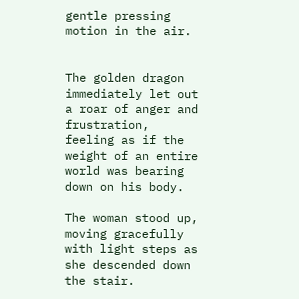gentle pressing motion in the air.


The golden dragon immediately let out a roar of anger and frustration, feeling as if the weight of an entire world was bearing down on his body.

The woman stood up, moving gracefully with light steps as she descended down the stair.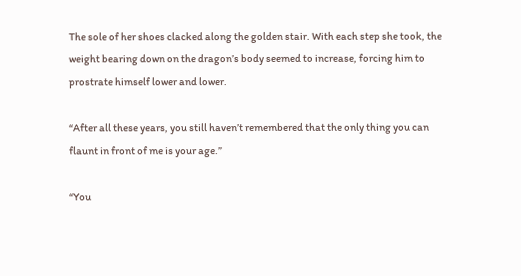The sole of her shoes clacked along the golden stair. With each step she took, the weight bearing down on the dragon’s body seemed to increase, forcing him to prostrate himself lower and lower.

“After all these years, you still haven’t remembered that the only thing you can flaunt in front of me is your age.”

“You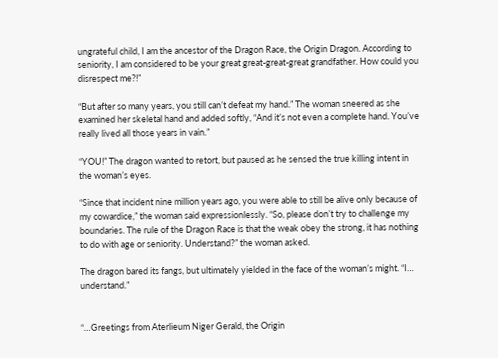ungrateful child, I am the ancestor of the Dragon Race, the Origin Dragon. According to seniority, I am considered to be your great great-great-great grandfather. How could you disrespect me?!”

“But after so many years, you still can’t defeat my hand.” The woman sneered as she examined her skeletal hand and added softly, “And it’s not even a complete hand. You’ve really lived all those years in vain.”

“YOU!” The dragon wanted to retort, but paused as he sensed the true killing intent in the woman’s eyes.

“Since that incident nine million years ago, you were able to still be alive only because of my cowardice,” the woman said expressionlessly. “So, please don’t try to challenge my boundaries. The rule of the Dragon Race is that the weak obey the strong, it has nothing to do with age or seniority. Understand?” the woman asked.

The dragon bared its fangs, but ultimately yielded in the face of the woman’s might. “I… understand.”


“…Greetings from Aterlieum Niger Gerald, the Origin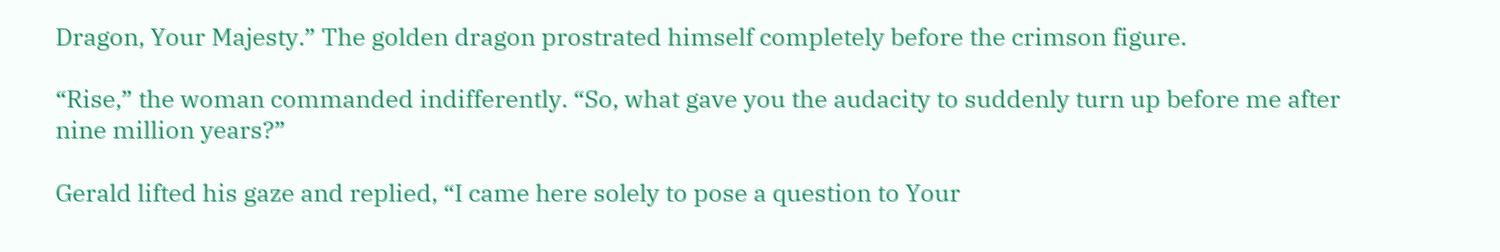Dragon, Your Majesty.” The golden dragon prostrated himself completely before the crimson figure.

“Rise,” the woman commanded indifferently. “So, what gave you the audacity to suddenly turn up before me after nine million years?”

Gerald lifted his gaze and replied, “I came here solely to pose a question to Your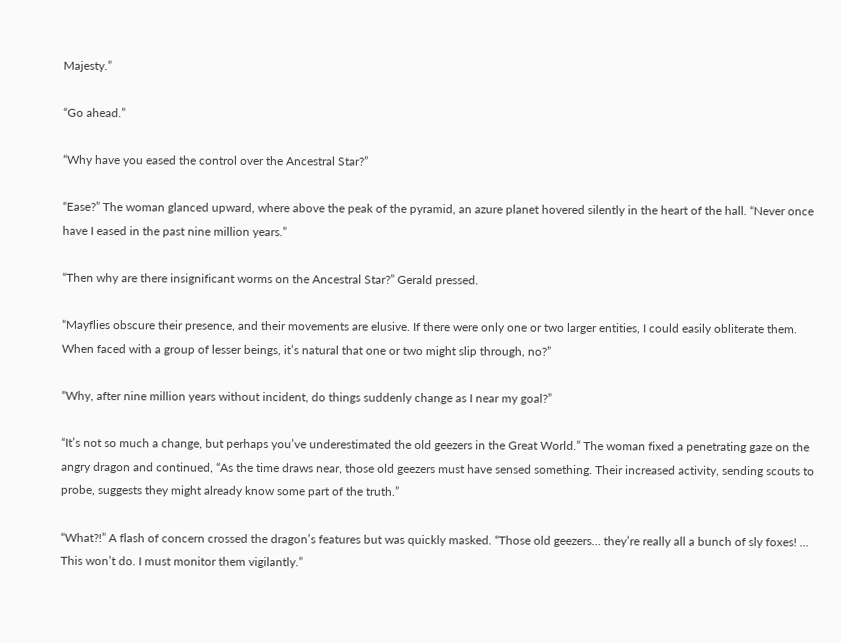Majesty.”

“Go ahead.”

“Why have you eased the control over the Ancestral Star?”

“Ease?” The woman glanced upward, where above the peak of the pyramid, an azure planet hovered silently in the heart of the hall. “Never once have I eased in the past nine million years.”

“Then why are there insignificant worms on the Ancestral Star?” Gerald pressed.

“Mayflies obscure their presence, and their movements are elusive. If there were only one or two larger entities, I could easily obliterate them. When faced with a group of lesser beings, it’s natural that one or two might slip through, no?”

“Why, after nine million years without incident, do things suddenly change as I near my goal?”

“It’s not so much a change, but perhaps you’ve underestimated the old geezers in the Great World.” The woman fixed a penetrating gaze on the angry dragon and continued, “As the time draws near, those old geezers must have sensed something. Their increased activity, sending scouts to probe, suggests they might already know some part of the truth.”

“What?!” A flash of concern crossed the dragon’s features but was quickly masked. “Those old geezers… they’re really all a bunch of sly foxes! … This won’t do. I must monitor them vigilantly.”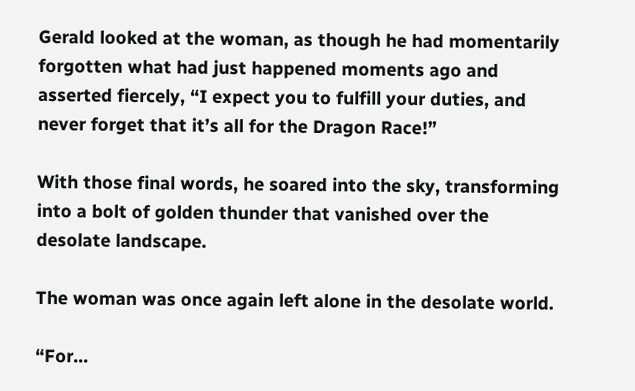Gerald looked at the woman, as though he had momentarily forgotten what had just happened moments ago and asserted fiercely, “I expect you to fulfill your duties, and never forget that it’s all for the Dragon Race!”

With those final words, he soared into the sky, transforming into a bolt of golden thunder that vanished over the desolate landscape.

The woman was once again left alone in the desolate world.

“For…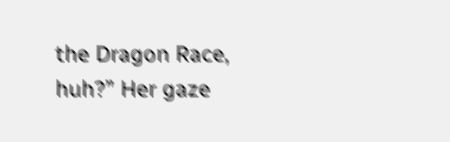the Dragon Race, huh?” Her gaze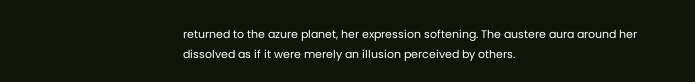returned to the azure planet, her expression softening. The austere aura around her dissolved as if it were merely an illusion perceived by others.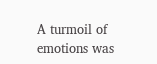A turmoil of emotions was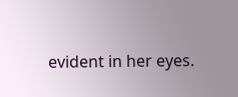evident in her eyes.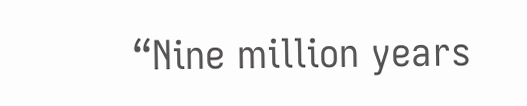“Nine million years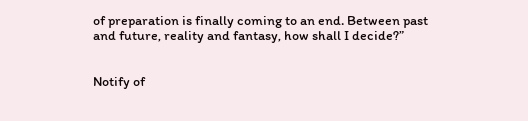of preparation is finally coming to an end. Between past and future, reality and fantasy, how shall I decide?”


Notify of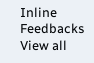Inline Feedbacks
View all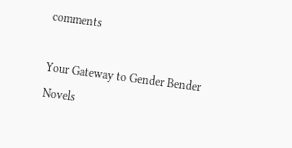comments

Your Gateway to Gender Bender Novels